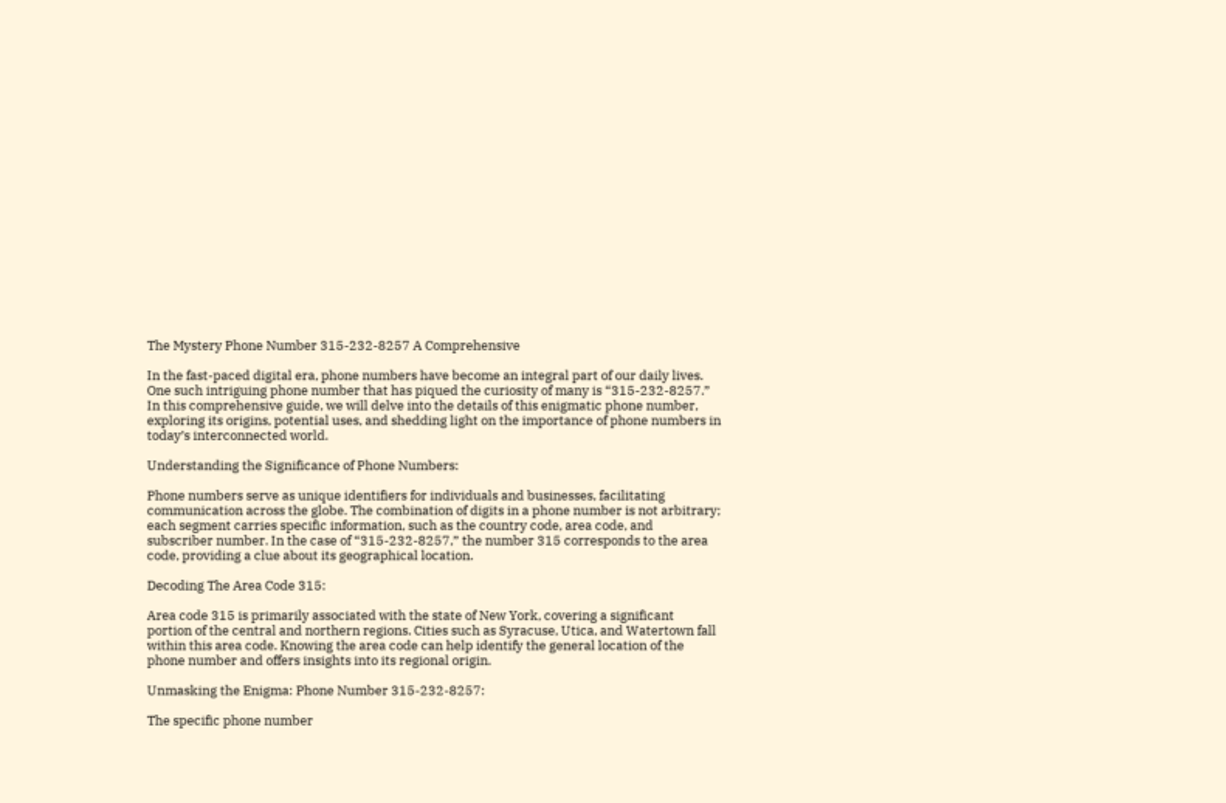The Mystery Phone Number 315-232-8257 A Comprehensive

In the fast-paced digital era, phone numbers have become an integral part of our daily lives. One such intriguing phone number that has piqued the curiosity of many is “315-232-8257.” In this comprehensive guide, we will delve into the details of this enigmatic phone number, exploring its origins, potential uses, and shedding light on the importance of phone numbers in today’s interconnected world.

Understanding the Significance of Phone Numbers:

Phone numbers serve as unique identifiers for individuals and businesses, facilitating communication across the globe. The combination of digits in a phone number is not arbitrary; each segment carries specific information, such as the country code, area code, and subscriber number. In the case of “315-232-8257,” the number 315 corresponds to the area code, providing a clue about its geographical location.

Decoding The Area Code 315:

Area code 315 is primarily associated with the state of New York, covering a significant portion of the central and northern regions. Cities such as Syracuse, Utica, and Watertown fall within this area code. Knowing the area code can help identify the general location of the phone number and offers insights into its regional origin.

Unmasking the Enigma: Phone Number 315-232-8257:

The specific phone number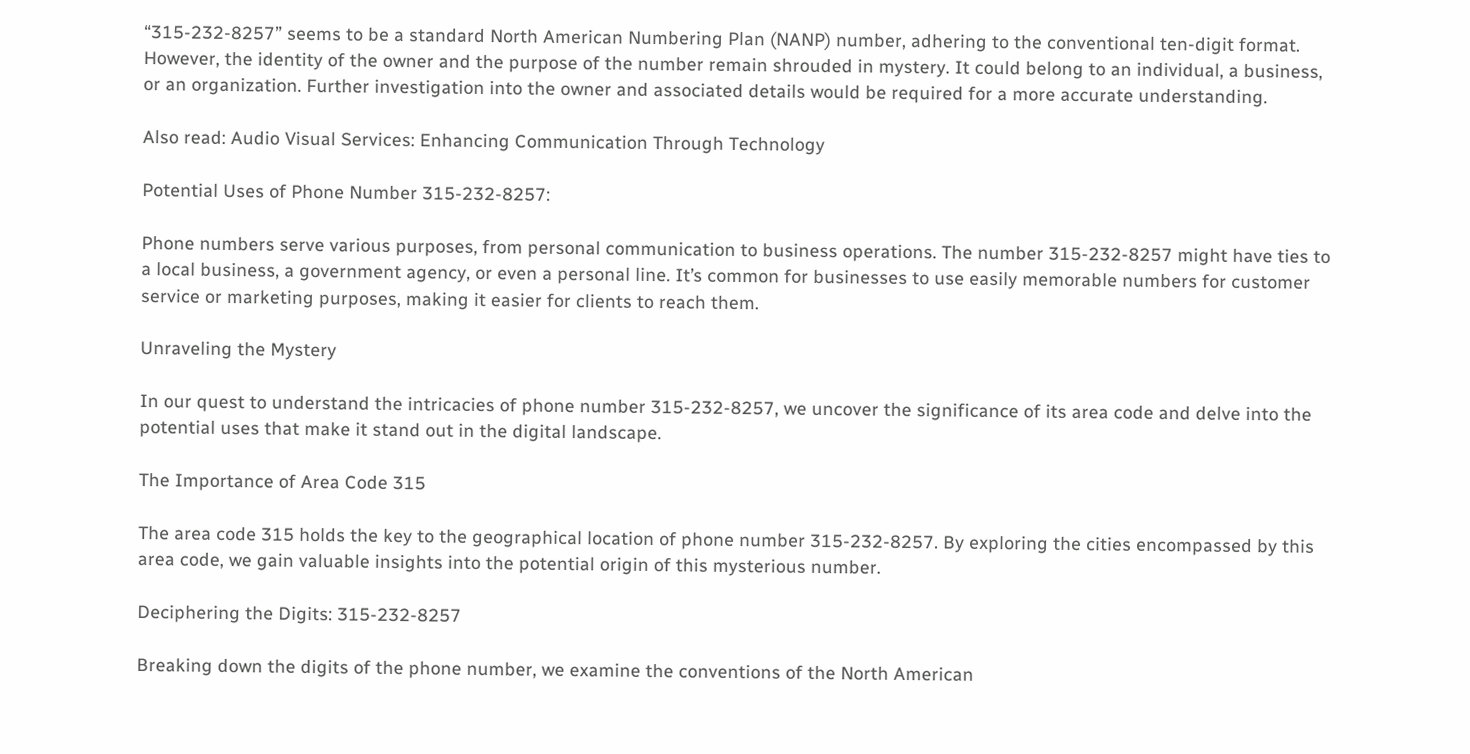“315-232-8257” seems to be a standard North American Numbering Plan (NANP) number, adhering to the conventional ten-digit format. However, the identity of the owner and the purpose of the number remain shrouded in mystery. It could belong to an individual, a business, or an organization. Further investigation into the owner and associated details would be required for a more accurate understanding.

Also read: Audio Visual Services: Enhancing Communication Through Technology

Potential Uses of Phone Number 315-232-8257:

Phone numbers serve various purposes, from personal communication to business operations. The number 315-232-8257 might have ties to a local business, a government agency, or even a personal line. It’s common for businesses to use easily memorable numbers for customer service or marketing purposes, making it easier for clients to reach them.

Unraveling the Mystery

In our quest to understand the intricacies of phone number 315-232-8257, we uncover the significance of its area code and delve into the potential uses that make it stand out in the digital landscape.

The Importance of Area Code 315

The area code 315 holds the key to the geographical location of phone number 315-232-8257. By exploring the cities encompassed by this area code, we gain valuable insights into the potential origin of this mysterious number.

Deciphering the Digits: 315-232-8257

Breaking down the digits of the phone number, we examine the conventions of the North American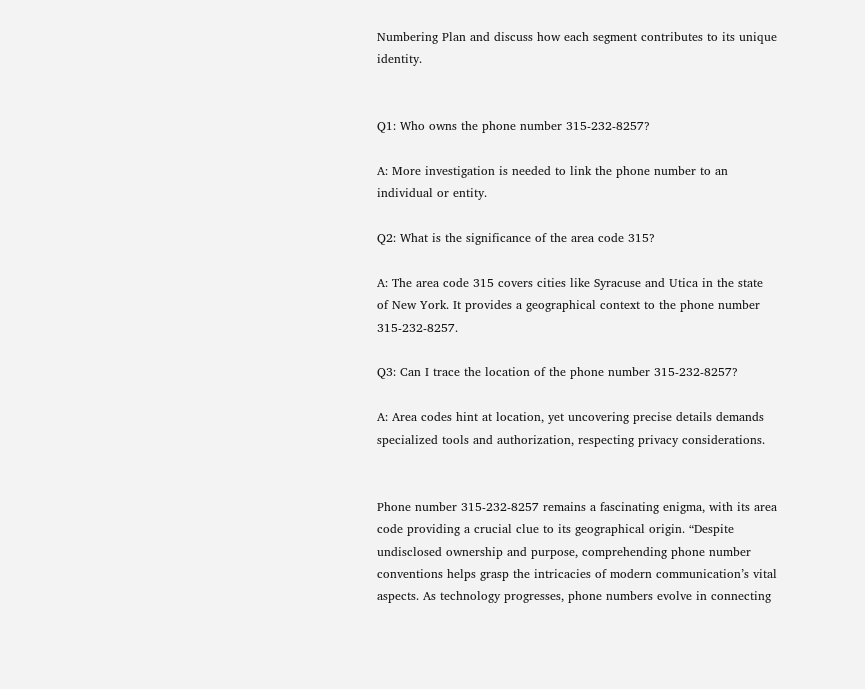Numbering Plan and discuss how each segment contributes to its unique identity.


Q1: Who owns the phone number 315-232-8257?

A: More investigation is needed to link the phone number to an individual or entity.

Q2: What is the significance of the area code 315?

A: The area code 315 covers cities like Syracuse and Utica in the state of New York. It provides a geographical context to the phone number 315-232-8257.

Q3: Can I trace the location of the phone number 315-232-8257?

A: Area codes hint at location, yet uncovering precise details demands specialized tools and authorization, respecting privacy considerations.


Phone number 315-232-8257 remains a fascinating enigma, with its area code providing a crucial clue to its geographical origin. “Despite undisclosed ownership and purpose, comprehending phone number conventions helps grasp the intricacies of modern communication’s vital aspects. As technology progresses, phone numbers evolve in connecting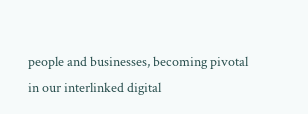people and businesses, becoming pivotal in our interlinked digital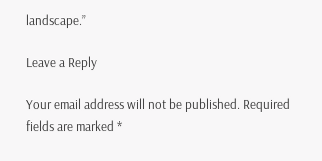landscape.”

Leave a Reply

Your email address will not be published. Required fields are marked *